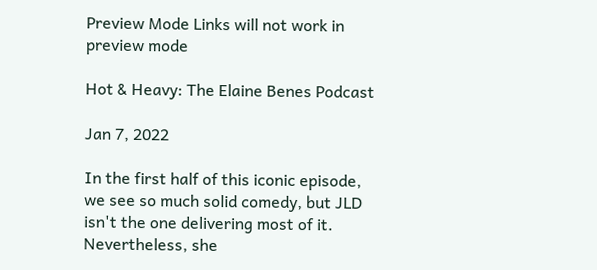Preview Mode Links will not work in preview mode

Hot & Heavy: The Elaine Benes Podcast

Jan 7, 2022

In the first half of this iconic episode, we see so much solid comedy, but JLD isn't the one delivering most of it. Nevertheless, she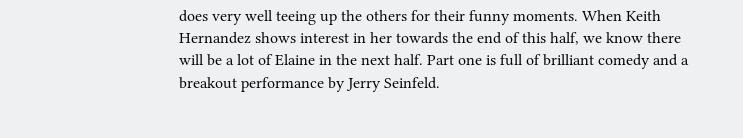does very well teeing up the others for their funny moments. When Keith Hernandez shows interest in her towards the end of this half, we know there will be a lot of Elaine in the next half. Part one is full of brilliant comedy and a breakout performance by Jerry Seinfeld.